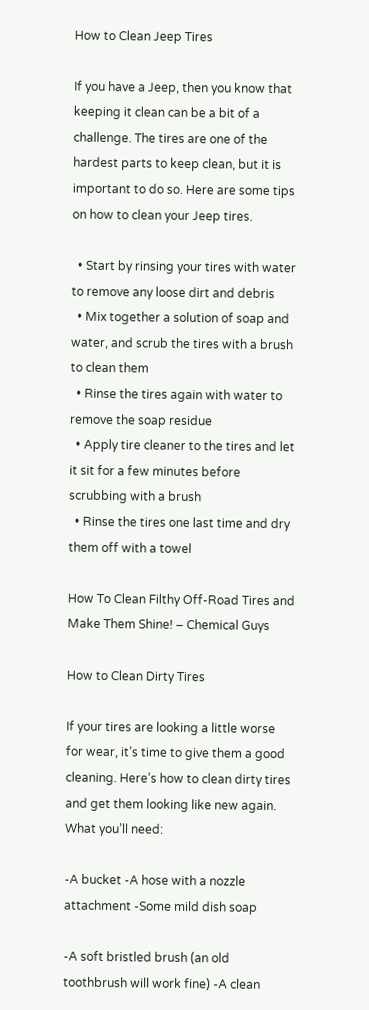How to Clean Jeep Tires

If you have a Jeep, then you know that keeping it clean can be a bit of a challenge. The tires are one of the hardest parts to keep clean, but it is important to do so. Here are some tips on how to clean your Jeep tires.

  • Start by rinsing your tires with water to remove any loose dirt and debris
  • Mix together a solution of soap and water, and scrub the tires with a brush to clean them
  • Rinse the tires again with water to remove the soap residue
  • Apply tire cleaner to the tires and let it sit for a few minutes before scrubbing with a brush
  • Rinse the tires one last time and dry them off with a towel

How To Clean Filthy Off-Road Tires and Make Them Shine! – Chemical Guys

How to Clean Dirty Tires

If your tires are looking a little worse for wear, it’s time to give them a good cleaning. Here’s how to clean dirty tires and get them looking like new again. What you’ll need:

-A bucket -A hose with a nozzle attachment -Some mild dish soap

-A soft bristled brush (an old toothbrush will work fine) -A clean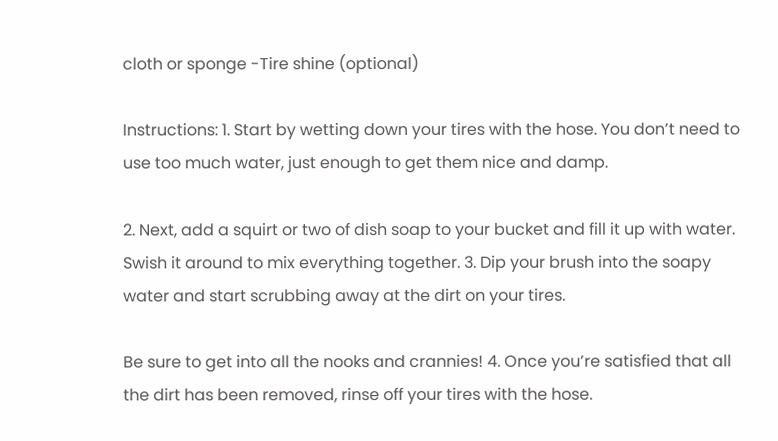cloth or sponge -Tire shine (optional)

Instructions: 1. Start by wetting down your tires with the hose. You don’t need to use too much water, just enough to get them nice and damp.

2. Next, add a squirt or two of dish soap to your bucket and fill it up with water. Swish it around to mix everything together. 3. Dip your brush into the soapy water and start scrubbing away at the dirt on your tires.

Be sure to get into all the nooks and crannies! 4. Once you’re satisfied that all the dirt has been removed, rinse off your tires with the hose.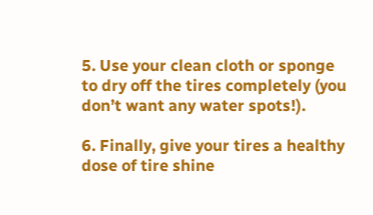5. Use your clean cloth or sponge to dry off the tires completely (you don’t want any water spots!).

6. Finally, give your tires a healthy dose of tire shine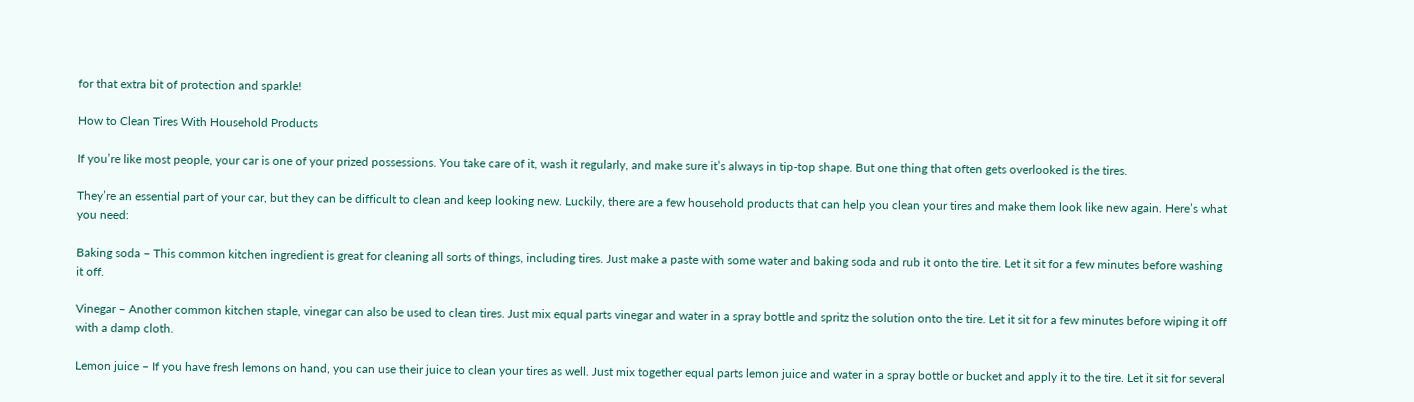for that extra bit of protection and sparkle!

How to Clean Tires With Household Products

If you’re like most people, your car is one of your prized possessions. You take care of it, wash it regularly, and make sure it’s always in tip-top shape. But one thing that often gets overlooked is the tires.

They’re an essential part of your car, but they can be difficult to clean and keep looking new. Luckily, there are a few household products that can help you clean your tires and make them look like new again. Here’s what you need:

Baking soda – This common kitchen ingredient is great for cleaning all sorts of things, including tires. Just make a paste with some water and baking soda and rub it onto the tire. Let it sit for a few minutes before washing it off.

Vinegar – Another common kitchen staple, vinegar can also be used to clean tires. Just mix equal parts vinegar and water in a spray bottle and spritz the solution onto the tire. Let it sit for a few minutes before wiping it off with a damp cloth.

Lemon juice – If you have fresh lemons on hand, you can use their juice to clean your tires as well. Just mix together equal parts lemon juice and water in a spray bottle or bucket and apply it to the tire. Let it sit for several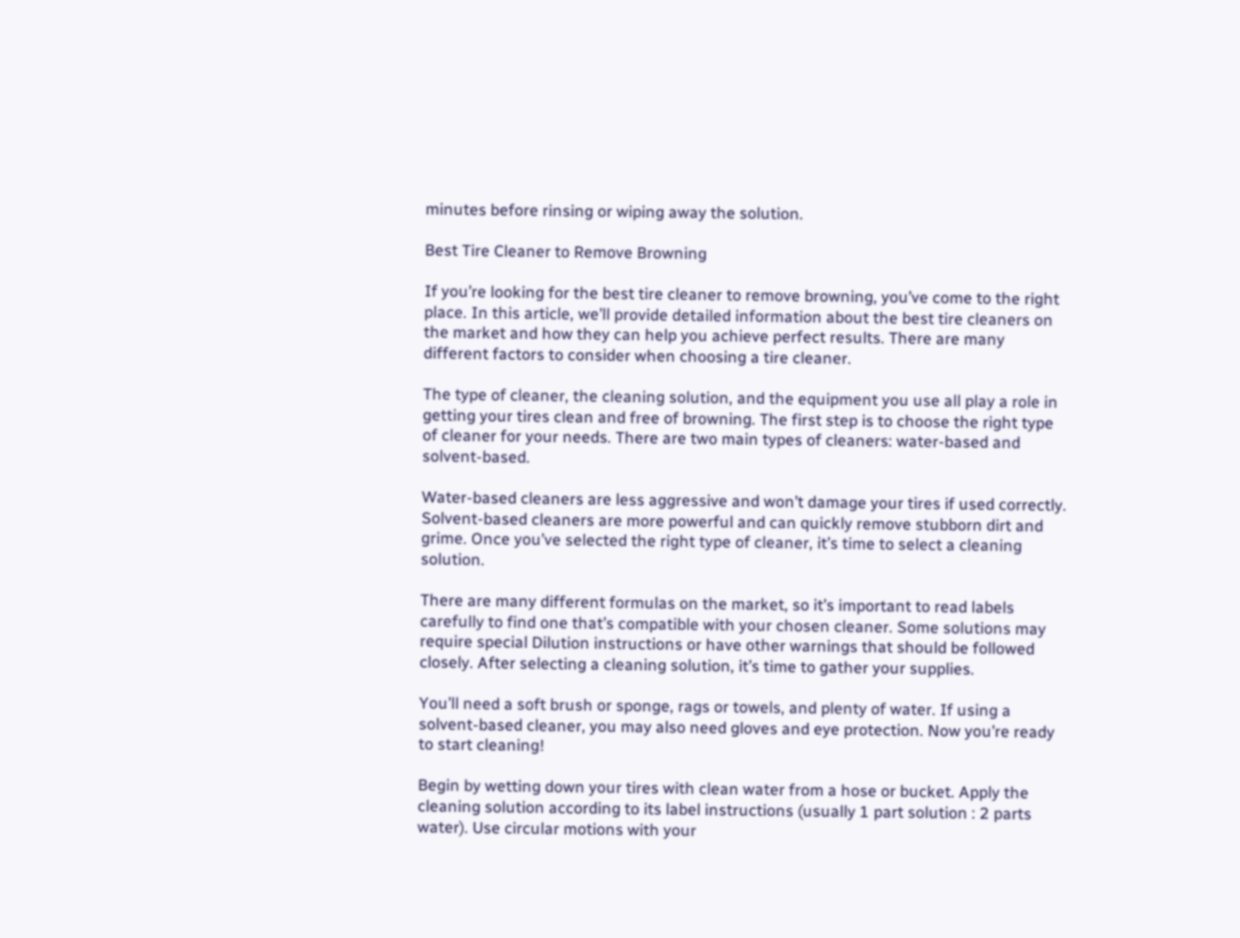minutes before rinsing or wiping away the solution.

Best Tire Cleaner to Remove Browning

If you’re looking for the best tire cleaner to remove browning, you’ve come to the right place. In this article, we’ll provide detailed information about the best tire cleaners on the market and how they can help you achieve perfect results. There are many different factors to consider when choosing a tire cleaner.

The type of cleaner, the cleaning solution, and the equipment you use all play a role in getting your tires clean and free of browning. The first step is to choose the right type of cleaner for your needs. There are two main types of cleaners: water-based and solvent-based.

Water-based cleaners are less aggressive and won’t damage your tires if used correctly. Solvent-based cleaners are more powerful and can quickly remove stubborn dirt and grime. Once you’ve selected the right type of cleaner, it’s time to select a cleaning solution.

There are many different formulas on the market, so it’s important to read labels carefully to find one that’s compatible with your chosen cleaner. Some solutions may require special Dilution instructions or have other warnings that should be followed closely. After selecting a cleaning solution, it’s time to gather your supplies.

You’ll need a soft brush or sponge, rags or towels, and plenty of water. If using a solvent-based cleaner, you may also need gloves and eye protection. Now you’re ready to start cleaning!

Begin by wetting down your tires with clean water from a hose or bucket. Apply the cleaning solution according to its label instructions (usually 1 part solution : 2 parts water). Use circular motions with your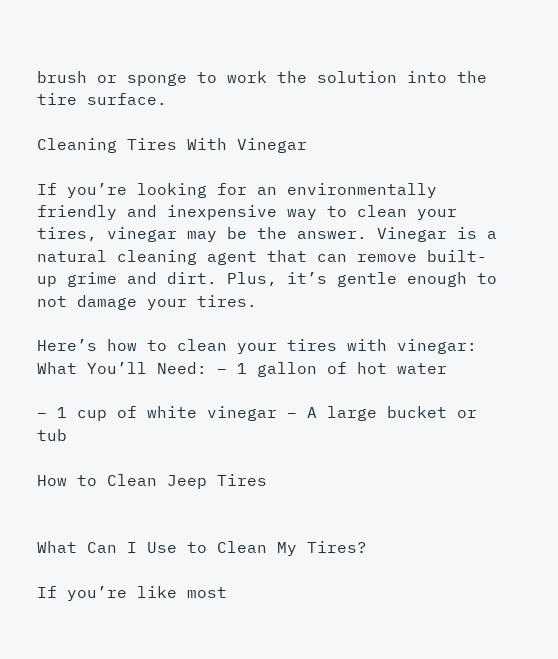brush or sponge to work the solution into the tire surface.

Cleaning Tires With Vinegar

If you’re looking for an environmentally friendly and inexpensive way to clean your tires, vinegar may be the answer. Vinegar is a natural cleaning agent that can remove built-up grime and dirt. Plus, it’s gentle enough to not damage your tires.

Here’s how to clean your tires with vinegar: What You’ll Need: – 1 gallon of hot water

– 1 cup of white vinegar – A large bucket or tub

How to Clean Jeep Tires


What Can I Use to Clean My Tires?

If you’re like most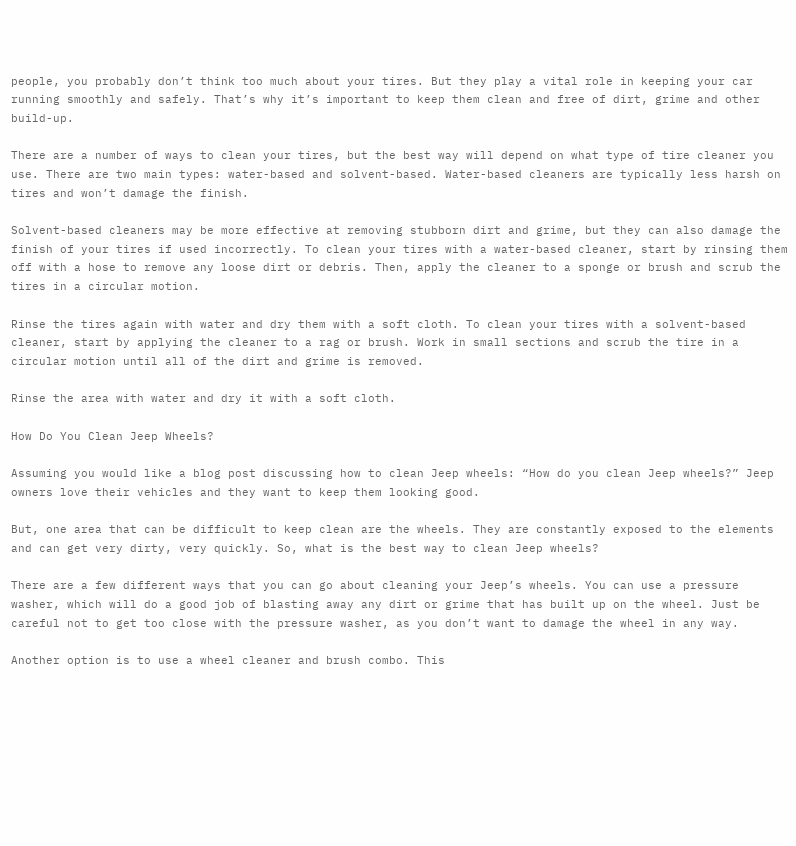people, you probably don’t think too much about your tires. But they play a vital role in keeping your car running smoothly and safely. That’s why it’s important to keep them clean and free of dirt, grime and other build-up.

There are a number of ways to clean your tires, but the best way will depend on what type of tire cleaner you use. There are two main types: water-based and solvent-based. Water-based cleaners are typically less harsh on tires and won’t damage the finish.

Solvent-based cleaners may be more effective at removing stubborn dirt and grime, but they can also damage the finish of your tires if used incorrectly. To clean your tires with a water-based cleaner, start by rinsing them off with a hose to remove any loose dirt or debris. Then, apply the cleaner to a sponge or brush and scrub the tires in a circular motion.

Rinse the tires again with water and dry them with a soft cloth. To clean your tires with a solvent-based cleaner, start by applying the cleaner to a rag or brush. Work in small sections and scrub the tire in a circular motion until all of the dirt and grime is removed.

Rinse the area with water and dry it with a soft cloth.

How Do You Clean Jeep Wheels?

Assuming you would like a blog post discussing how to clean Jeep wheels: “How do you clean Jeep wheels?” Jeep owners love their vehicles and they want to keep them looking good.

But, one area that can be difficult to keep clean are the wheels. They are constantly exposed to the elements and can get very dirty, very quickly. So, what is the best way to clean Jeep wheels?

There are a few different ways that you can go about cleaning your Jeep’s wheels. You can use a pressure washer, which will do a good job of blasting away any dirt or grime that has built up on the wheel. Just be careful not to get too close with the pressure washer, as you don’t want to damage the wheel in any way.

Another option is to use a wheel cleaner and brush combo. This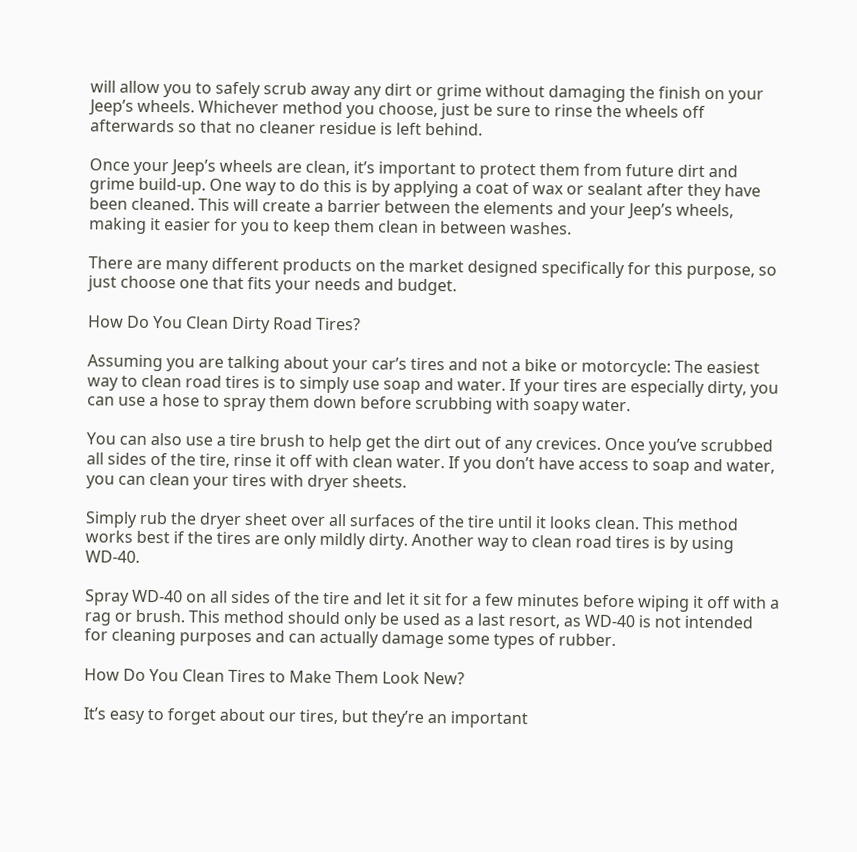will allow you to safely scrub away any dirt or grime without damaging the finish on your Jeep’s wheels. Whichever method you choose, just be sure to rinse the wheels off afterwards so that no cleaner residue is left behind.

Once your Jeep’s wheels are clean, it’s important to protect them from future dirt and grime build-up. One way to do this is by applying a coat of wax or sealant after they have been cleaned. This will create a barrier between the elements and your Jeep’s wheels, making it easier for you to keep them clean in between washes.

There are many different products on the market designed specifically for this purpose, so just choose one that fits your needs and budget.

How Do You Clean Dirty Road Tires?

Assuming you are talking about your car’s tires and not a bike or motorcycle: The easiest way to clean road tires is to simply use soap and water. If your tires are especially dirty, you can use a hose to spray them down before scrubbing with soapy water.

You can also use a tire brush to help get the dirt out of any crevices. Once you’ve scrubbed all sides of the tire, rinse it off with clean water. If you don’t have access to soap and water, you can clean your tires with dryer sheets.

Simply rub the dryer sheet over all surfaces of the tire until it looks clean. This method works best if the tires are only mildly dirty. Another way to clean road tires is by using WD-40.

Spray WD-40 on all sides of the tire and let it sit for a few minutes before wiping it off with a rag or brush. This method should only be used as a last resort, as WD-40 is not intended for cleaning purposes and can actually damage some types of rubber.

How Do You Clean Tires to Make Them Look New?

It’s easy to forget about our tires, but they’re an important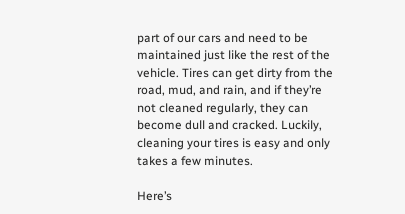part of our cars and need to be maintained just like the rest of the vehicle. Tires can get dirty from the road, mud, and rain, and if they’re not cleaned regularly, they can become dull and cracked. Luckily, cleaning your tires is easy and only takes a few minutes.

Here’s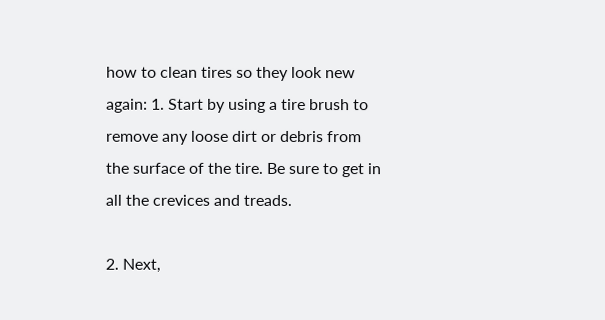how to clean tires so they look new again: 1. Start by using a tire brush to remove any loose dirt or debris from the surface of the tire. Be sure to get in all the crevices and treads.

2. Next,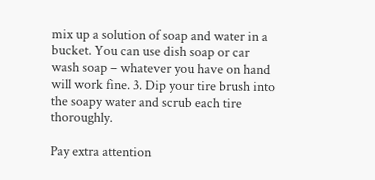mix up a solution of soap and water in a bucket. You can use dish soap or car wash soap – whatever you have on hand will work fine. 3. Dip your tire brush into the soapy water and scrub each tire thoroughly.

Pay extra attention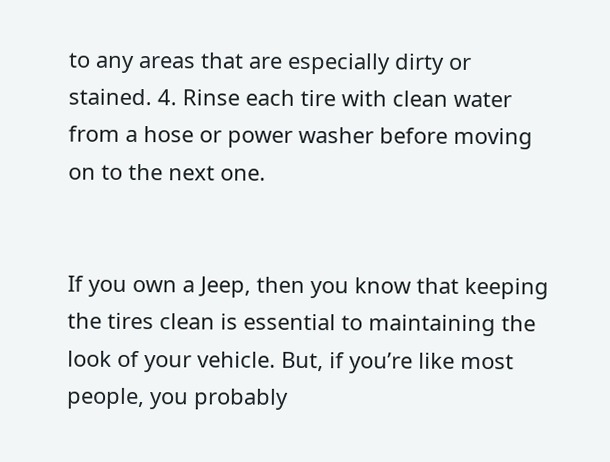to any areas that are especially dirty or stained. 4. Rinse each tire with clean water from a hose or power washer before moving on to the next one.


If you own a Jeep, then you know that keeping the tires clean is essential to maintaining the look of your vehicle. But, if you’re like most people, you probably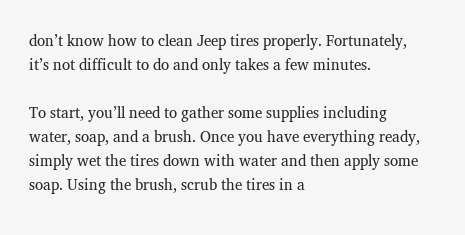don’t know how to clean Jeep tires properly. Fortunately, it’s not difficult to do and only takes a few minutes.

To start, you’ll need to gather some supplies including water, soap, and a brush. Once you have everything ready, simply wet the tires down with water and then apply some soap. Using the brush, scrub the tires in a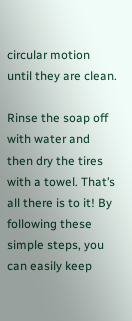circular motion until they are clean.

Rinse the soap off with water and then dry the tires with a towel. That’s all there is to it! By following these simple steps, you can easily keep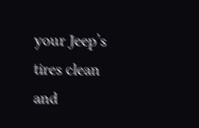your Jeep’s tires clean and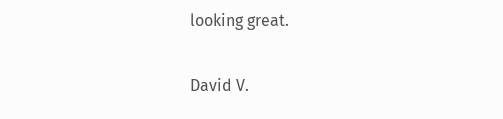looking great.

David V.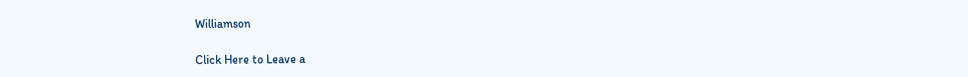Williamson

Click Here to Leave a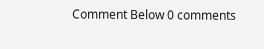Comment Below 0 comments